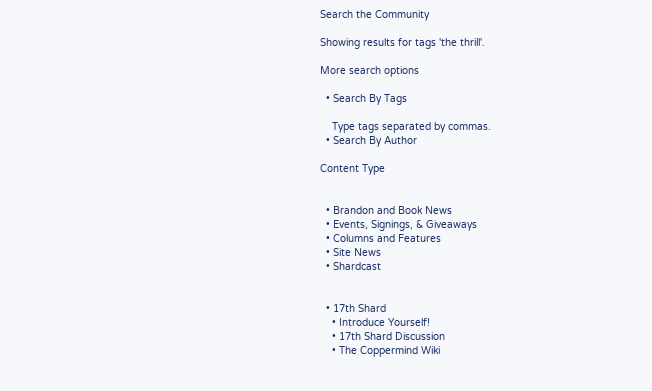Search the Community

Showing results for tags 'the thrill'.

More search options

  • Search By Tags

    Type tags separated by commas.
  • Search By Author

Content Type


  • Brandon and Book News
  • Events, Signings, & Giveaways
  • Columns and Features
  • Site News
  • Shardcast


  • 17th Shard
    • Introduce Yourself!
    • 17th Shard Discussion
    • The Coppermind Wiki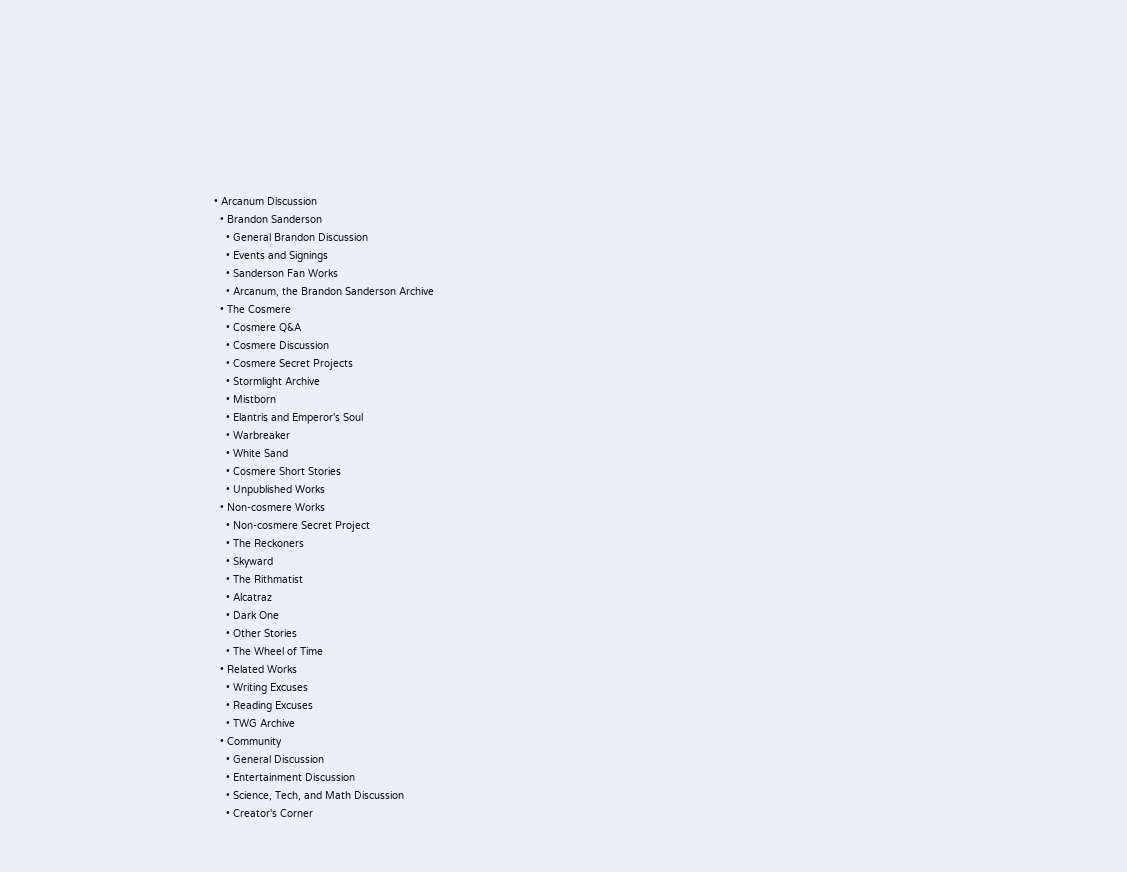• Arcanum Discussion
  • Brandon Sanderson
    • General Brandon Discussion
    • Events and Signings
    • Sanderson Fan Works
    • Arcanum, the Brandon Sanderson Archive
  • The Cosmere
    • Cosmere Q&A
    • Cosmere Discussion
    • Cosmere Secret Projects
    • Stormlight Archive
    • Mistborn
    • Elantris and Emperor's Soul
    • Warbreaker
    • White Sand
    • Cosmere Short Stories
    • Unpublished Works
  • Non-cosmere Works
    • Non-cosmere Secret Project
    • The Reckoners
    • Skyward
    • The Rithmatist
    • Alcatraz
    • Dark One
    • Other Stories
    • The Wheel of Time
  • Related Works
    • Writing Excuses
    • Reading Excuses
    • TWG Archive
  • Community
    • General Discussion
    • Entertainment Discussion
    • Science, Tech, and Math Discussion
    • Creator's Corner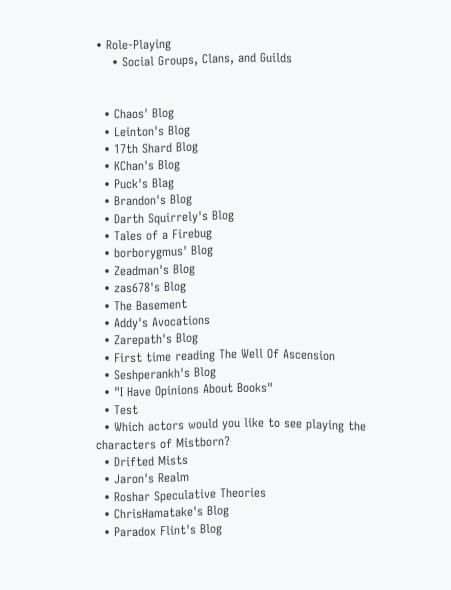• Role-Playing
    • Social Groups, Clans, and Guilds


  • Chaos' Blog
  • Leinton's Blog
  • 17th Shard Blog
  • KChan's Blog
  • Puck's Blag
  • Brandon's Blog
  • Darth Squirrely's Blog
  • Tales of a Firebug
  • borborygmus' Blog
  • Zeadman's Blog
  • zas678's Blog
  • The Basement
  • Addy's Avocations
  • Zarepath's Blog
  • First time reading The Well Of Ascension
  • Seshperankh's Blog
  • "I Have Opinions About Books"
  • Test
  • Which actors would you like to see playing the characters of Mistborn?
  • Drifted Mists
  • Jaron's Realm
  • Roshar Speculative Theories
  • ChrisHamatake's Blog
  • Paradox Flint's Blog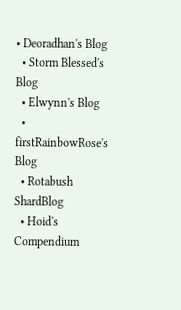• Deoradhan's Blog
  • Storm Blessed's Blog
  • Elwynn's Blog
  • firstRainbowRose's Blog
  • Rotabush ShardBlog
  • Hoid's Compendium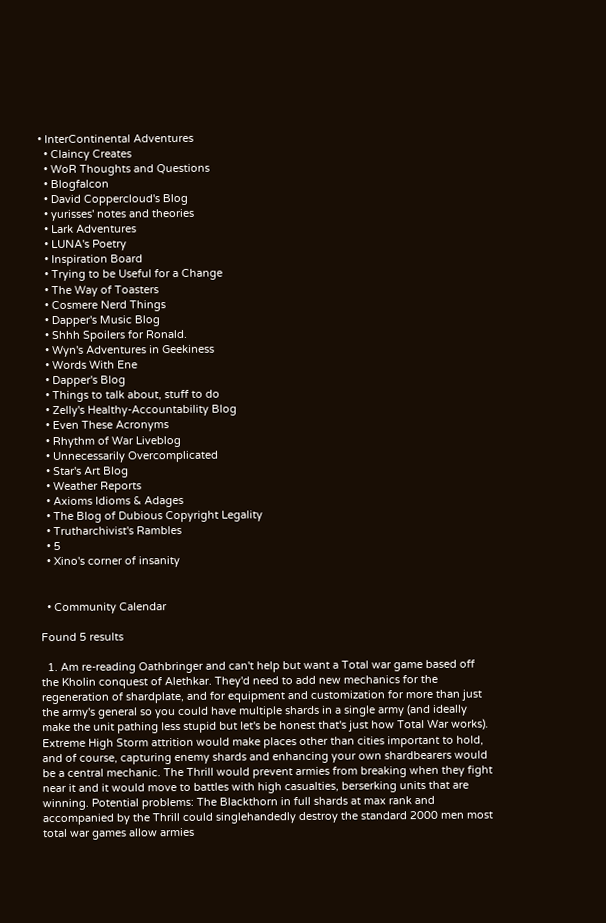• InterContinental Adventures
  • Claincy Creates
  • WoR Thoughts and Questions
  • Blogfalcon
  • David Coppercloud's Blog
  • yurisses' notes and theories
  • Lark Adventures
  • LUNA's Poetry
  • Inspiration Board
  • Trying to be Useful for a Change
  • The Way of Toasters
  • Cosmere Nerd Things
  • Dapper's Music Blog
  • Shhh Spoilers for Ronald.
  • Wyn's Adventures in Geekiness
  • Words With Ene
  • Dapper's Blog
  • Things to talk about, stuff to do
  • Zelly's Healthy-Accountability Blog
  • Even These Acronyms
  • Rhythm of War Liveblog
  • Unnecessarily Overcomplicated
  • Star's Art Blog
  • Weather Reports
  • Axioms Idioms & Adages
  • The Blog of Dubious Copyright Legality
  • Trutharchivist's Rambles
  • 5
  • Xino's corner of insanity


  • Community Calendar

Found 5 results

  1. Am re-reading Oathbringer and can't help but want a Total war game based off the Kholin conquest of Alethkar. They'd need to add new mechanics for the regeneration of shardplate, and for equipment and customization for more than just the army's general so you could have multiple shards in a single army (and ideally make the unit pathing less stupid but let's be honest that's just how Total War works). Extreme High Storm attrition would make places other than cities important to hold, and of course, capturing enemy shards and enhancing your own shardbearers would be a central mechanic. The Thrill would prevent armies from breaking when they fight near it and it would move to battles with high casualties, berserking units that are winning. Potential problems: The Blackthorn in full shards at max rank and accompanied by the Thrill could singlehandedly destroy the standard 2000 men most total war games allow armies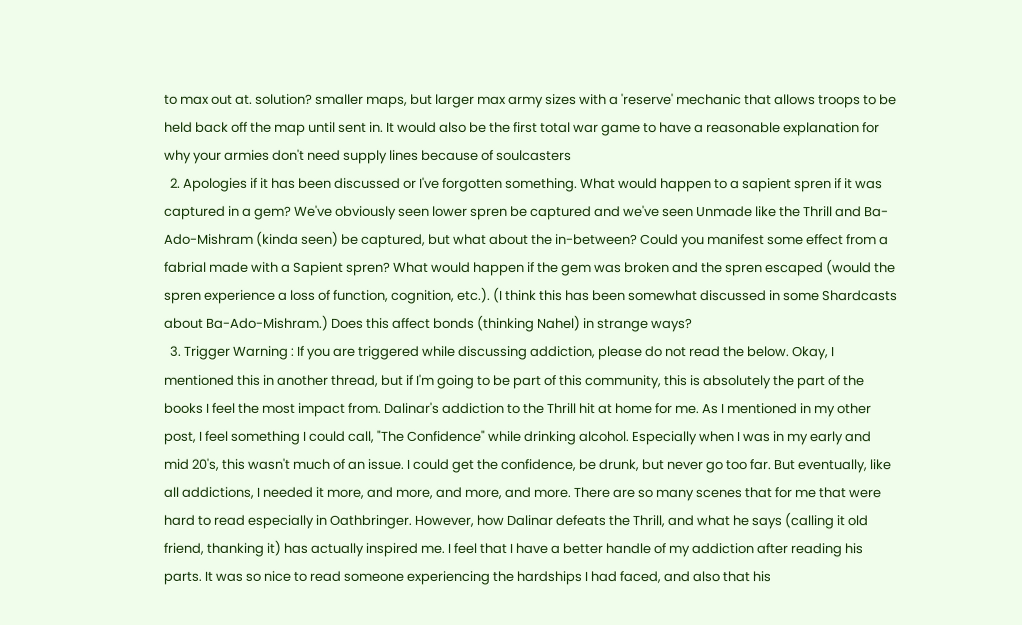to max out at. solution? smaller maps, but larger max army sizes with a 'reserve' mechanic that allows troops to be held back off the map until sent in. It would also be the first total war game to have a reasonable explanation for why your armies don't need supply lines because of soulcasters
  2. Apologies if it has been discussed or I've forgotten something. What would happen to a sapient spren if it was captured in a gem? We've obviously seen lower spren be captured and we've seen Unmade like the Thrill and Ba-Ado-Mishram (kinda seen) be captured, but what about the in-between? Could you manifest some effect from a fabrial made with a Sapient spren? What would happen if the gem was broken and the spren escaped (would the spren experience a loss of function, cognition, etc.). (I think this has been somewhat discussed in some Shardcasts about Ba-Ado-Mishram.) Does this affect bonds (thinking Nahel) in strange ways?
  3. Trigger Warning : If you are triggered while discussing addiction, please do not read the below. Okay, I mentioned this in another thread, but if I'm going to be part of this community, this is absolutely the part of the books I feel the most impact from. Dalinar's addiction to the Thrill hit at home for me. As I mentioned in my other post, I feel something I could call, "The Confidence" while drinking alcohol. Especially when I was in my early and mid 20's, this wasn't much of an issue. I could get the confidence, be drunk, but never go too far. But eventually, like all addictions, I needed it more, and more, and more, and more. There are so many scenes that for me that were hard to read especially in Oathbringer. However, how Dalinar defeats the Thrill, and what he says (calling it old friend, thanking it) has actually inspired me. I feel that I have a better handle of my addiction after reading his parts. It was so nice to read someone experiencing the hardships I had faced, and also that his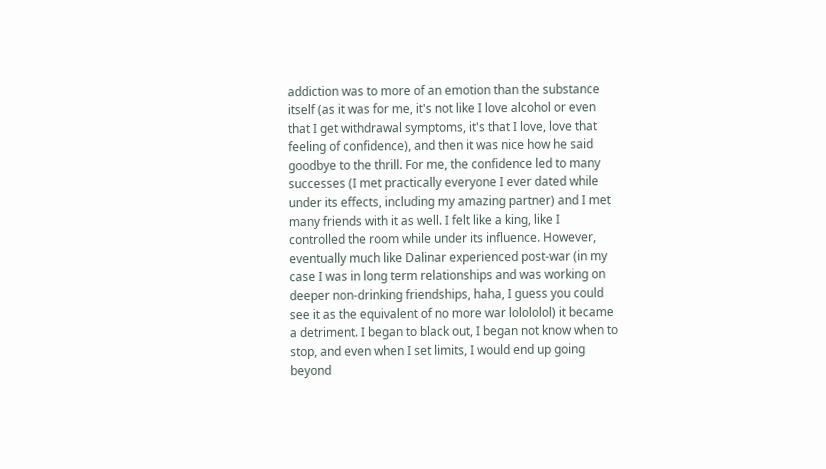addiction was to more of an emotion than the substance itself (as it was for me, it's not like I love alcohol or even that I get withdrawal symptoms, it's that I love, love that feeling of confidence), and then it was nice how he said goodbye to the thrill. For me, the confidence led to many successes (I met practically everyone I ever dated while under its effects, including my amazing partner) and I met many friends with it as well. I felt like a king, like I controlled the room while under its influence. However, eventually much like Dalinar experienced post-war (in my case I was in long term relationships and was working on deeper non-drinking friendships, haha, I guess you could see it as the equivalent of no more war lolololol) it became a detriment. I began to black out, I began not know when to stop, and even when I set limits, I would end up going beyond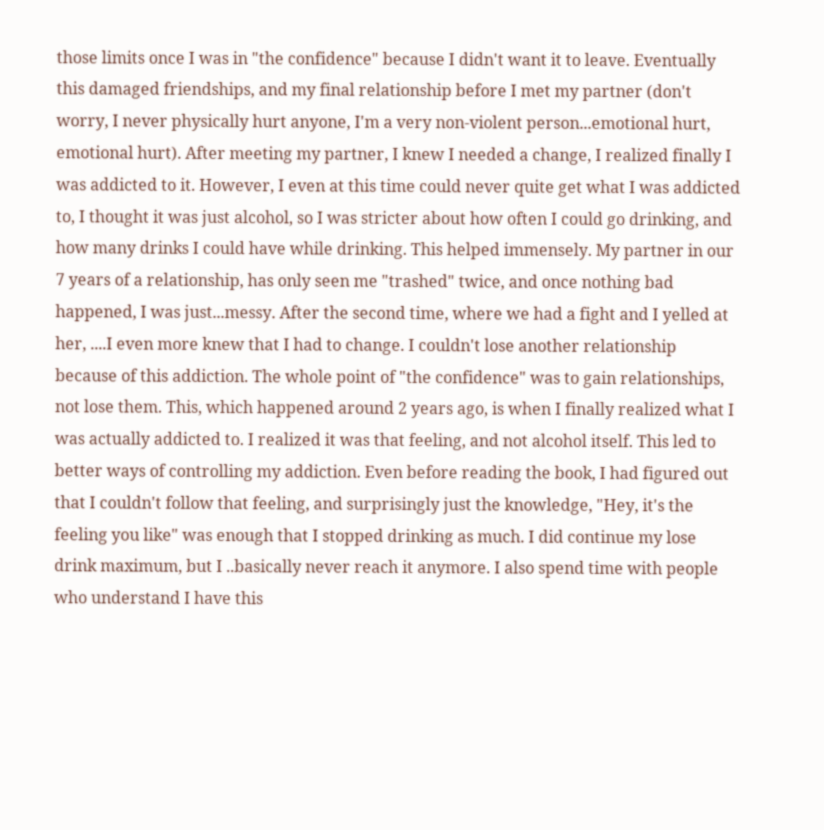those limits once I was in "the confidence" because I didn't want it to leave. Eventually this damaged friendships, and my final relationship before I met my partner (don't worry, I never physically hurt anyone, I'm a very non-violent person...emotional hurt, emotional hurt). After meeting my partner, I knew I needed a change, I realized finally I was addicted to it. However, I even at this time could never quite get what I was addicted to, I thought it was just alcohol, so I was stricter about how often I could go drinking, and how many drinks I could have while drinking. This helped immensely. My partner in our 7 years of a relationship, has only seen me "trashed" twice, and once nothing bad happened, I was just...messy. After the second time, where we had a fight and I yelled at her, ....I even more knew that I had to change. I couldn't lose another relationship because of this addiction. The whole point of "the confidence" was to gain relationships, not lose them. This, which happened around 2 years ago, is when I finally realized what I was actually addicted to. I realized it was that feeling, and not alcohol itself. This led to better ways of controlling my addiction. Even before reading the book, I had figured out that I couldn't follow that feeling, and surprisingly just the knowledge, "Hey, it's the feeling you like" was enough that I stopped drinking as much. I did continue my lose drink maximum, but I ..basically never reach it anymore. I also spend time with people who understand I have this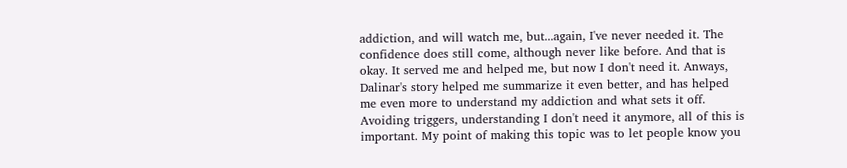addiction, and will watch me, but...again, I've never needed it. The confidence does still come, although never like before. And that is okay. It served me and helped me, but now I don't need it. Anways, Dalinar's story helped me summarize it even better, and has helped me even more to understand my addiction and what sets it off. Avoiding triggers, understanding I don't need it anymore, all of this is important. My point of making this topic was to let people know you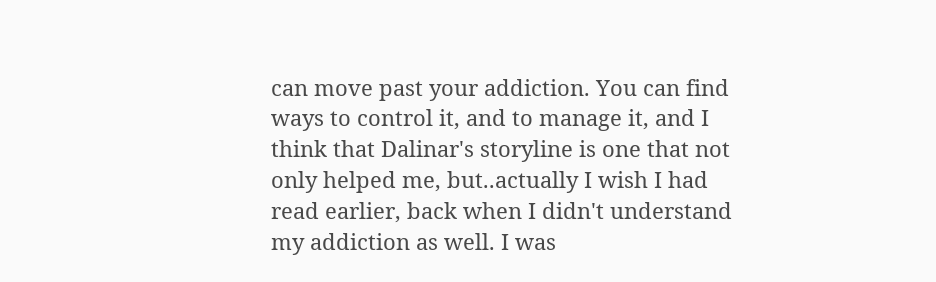can move past your addiction. You can find ways to control it, and to manage it, and I think that Dalinar's storyline is one that not only helped me, but..actually I wish I had read earlier, back when I didn't understand my addiction as well. I was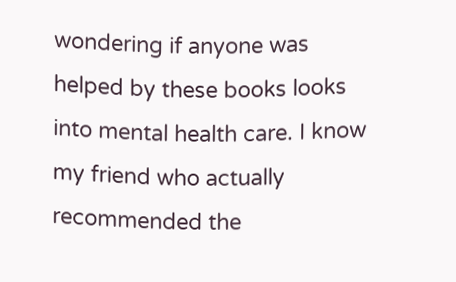wondering if anyone was helped by these books looks into mental health care. I know my friend who actually recommended the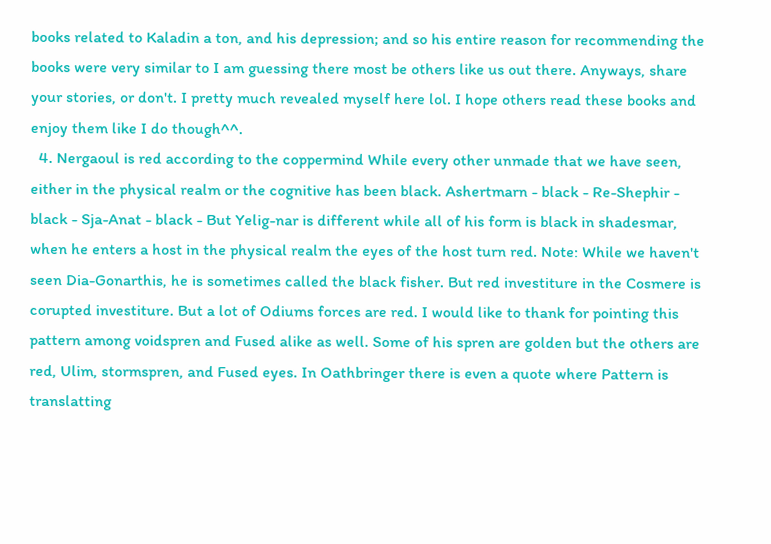books related to Kaladin a ton, and his depression; and so his entire reason for recommending the books were very similar to I am guessing there most be others like us out there. Anyways, share your stories, or don't. I pretty much revealed myself here lol. I hope others read these books and enjoy them like I do though^^.
  4. Nergaoul is red according to the coppermind While every other unmade that we have seen, either in the physical realm or the cognitive has been black. Ashertmarn - black - Re-Shephir - black - Sja-Anat - black - But Yelig-nar is different while all of his form is black in shadesmar, when he enters a host in the physical realm the eyes of the host turn red. Note: While we haven't seen Dia-Gonarthis, he is sometimes called the black fisher. But red investiture in the Cosmere is corupted investiture. But a lot of Odiums forces are red. I would like to thank for pointing this pattern among voidspren and Fused alike as well. Some of his spren are golden but the others are red, Ulim, stormspren, and Fused eyes. In Oathbringer there is even a quote where Pattern is translatting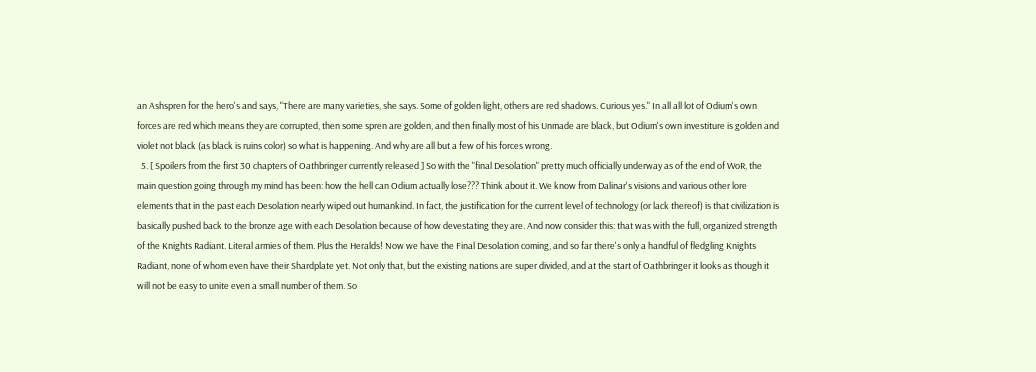an Ashspren for the hero's and says, "There are many varieties, she says. Some of golden light, others are red shadows. Curious yes." In all all lot of Odium's own forces are red which means they are corrupted, then some spren are golden, and then finally most of his Unmade are black, but Odium's own investiture is golden and violet not black (as black is ruins color) so what is happening. And why are all but a few of his forces wrong.
  5. [ Spoilers from the first 30 chapters of Oathbringer currently released ] So with the "final Desolation" pretty much officially underway as of the end of WoR, the main question going through my mind has been: how the hell can Odium actually lose??? Think about it. We know from Dalinar's visions and various other lore elements that in the past each Desolation nearly wiped out humankind. In fact, the justification for the current level of technology (or lack thereof) is that civilization is basically pushed back to the bronze age with each Desolation because of how devestating they are. And now consider this: that was with the full, organized strength of the Knights Radiant. Literal armies of them. Plus the Heralds! Now we have the Final Desolation coming, and so far there's only a handful of fledgling Knights Radiant, none of whom even have their Shardplate yet. Not only that, but the existing nations are super divided, and at the start of Oathbringer it looks as though it will not be easy to unite even a small number of them. So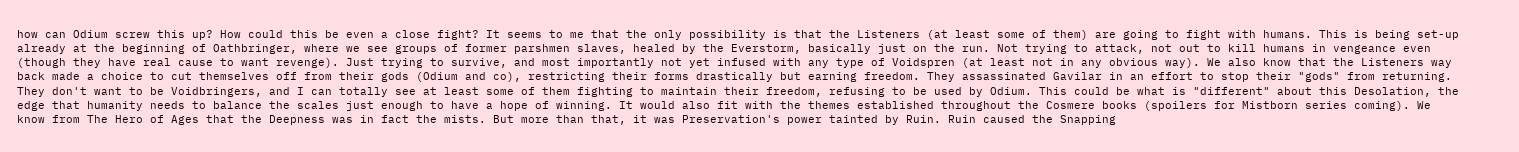how can Odium screw this up? How could this be even a close fight? It seems to me that the only possibility is that the Listeners (at least some of them) are going to fight with humans. This is being set-up already at the beginning of Oathbringer, where we see groups of former parshmen slaves, healed by the Everstorm, basically just on the run. Not trying to attack, not out to kill humans in vengeance even (though they have real cause to want revenge). Just trying to survive, and most importantly not yet infused with any type of Voidspren (at least not in any obvious way). We also know that the Listeners way back made a choice to cut themselves off from their gods (Odium and co), restricting their forms drastically but earning freedom. They assassinated Gavilar in an effort to stop their "gods" from returning. They don't want to be Voidbringers, and I can totally see at least some of them fighting to maintain their freedom, refusing to be used by Odium. This could be what is "different" about this Desolation, the edge that humanity needs to balance the scales just enough to have a hope of winning. It would also fit with the themes established throughout the Cosmere books (spoilers for Mistborn series coming). We know from The Hero of Ages that the Deepness was in fact the mists. But more than that, it was Preservation's power tainted by Ruin. Ruin caused the Snapping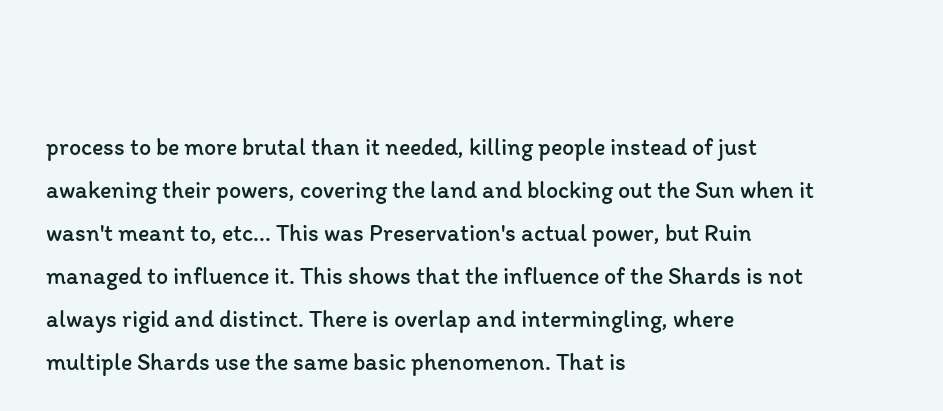process to be more brutal than it needed, killing people instead of just awakening their powers, covering the land and blocking out the Sun when it wasn't meant to, etc... This was Preservation's actual power, but Ruin managed to influence it. This shows that the influence of the Shards is not always rigid and distinct. There is overlap and intermingling, where multiple Shards use the same basic phenomenon. That is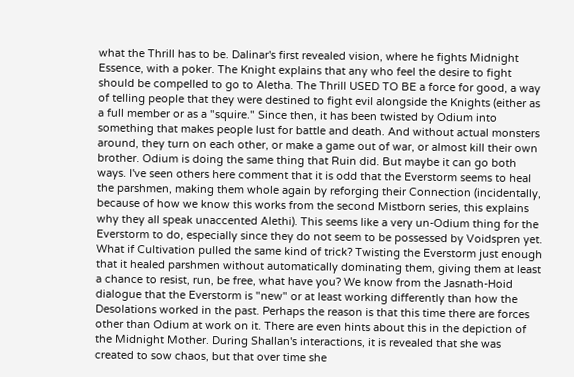what the Thrill has to be. Dalinar's first revealed vision, where he fights Midnight Essence, with a poker. The Knight explains that any who feel the desire to fight should be compelled to go to Aletha. The Thrill USED TO BE a force for good, a way of telling people that they were destined to fight evil alongside the Knights (either as a full member or as a "squire." Since then, it has been twisted by Odium into something that makes people lust for battle and death. And without actual monsters around, they turn on each other, or make a game out of war, or almost kill their own brother. Odium is doing the same thing that Ruin did. But maybe it can go both ways. I've seen others here comment that it is odd that the Everstorm seems to heal the parshmen, making them whole again by reforging their Connection (incidentally, because of how we know this works from the second Mistborn series, this explains why they all speak unaccented Alethi). This seems like a very un-Odium thing for the Everstorm to do, especially since they do not seem to be possessed by Voidspren yet. What if Cultivation pulled the same kind of trick? Twisting the Everstorm just enough that it healed parshmen without automatically dominating them, giving them at least a chance to resist, run, be free, what have you? We know from the Jasnath-Hoid dialogue that the Everstorm is "new" or at least working differently than how the Desolations worked in the past. Perhaps the reason is that this time there are forces other than Odium at work on it. There are even hints about this in the depiction of the Midnight Mother. During Shallan's interactions, it is revealed that she was created to sow chaos, but that over time she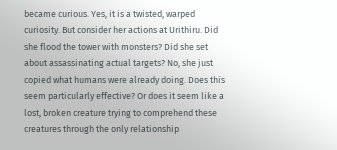became curious. Yes, it is a twisted, warped curiosity. But consider her actions at Urithiru. Did she flood the tower with monsters? Did she set about assassinating actual targets? No, she just copied what humans were already doing. Does this seem particularly effective? Or does it seem like a lost, broken creature trying to comprehend these creatures through the only relationship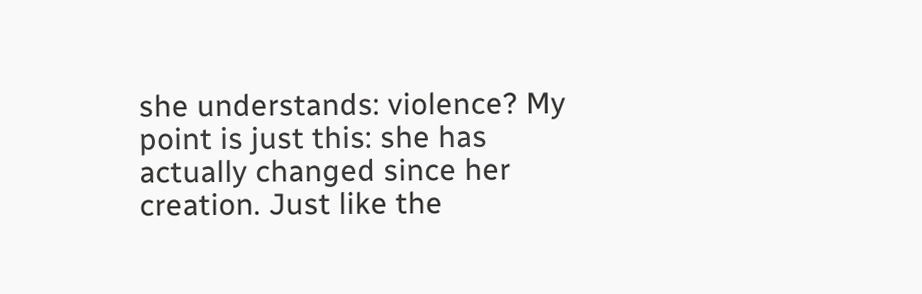she understands: violence? My point is just this: she has actually changed since her creation. Just like the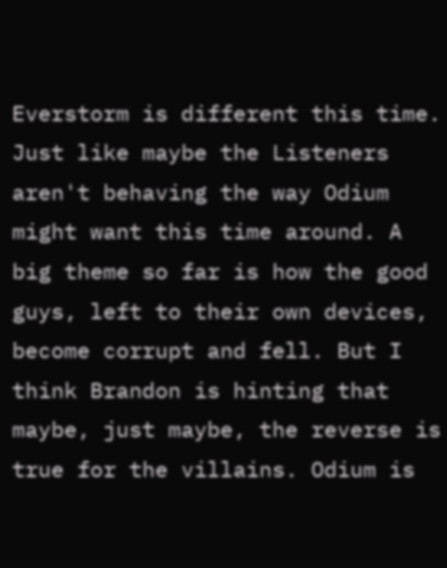Everstorm is different this time. Just like maybe the Listeners aren't behaving the way Odium might want this time around. A big theme so far is how the good guys, left to their own devices, become corrupt and fell. But I think Brandon is hinting that maybe, just maybe, the reverse is true for the villains. Odium is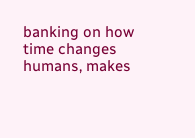banking on how time changes humans, makes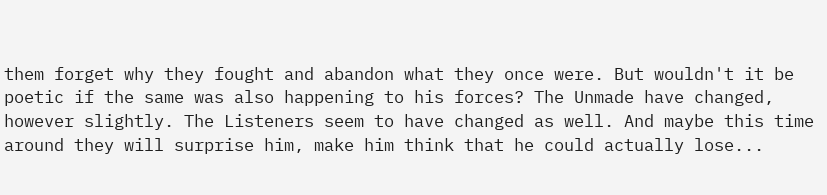them forget why they fought and abandon what they once were. But wouldn't it be poetic if the same was also happening to his forces? The Unmade have changed, however slightly. The Listeners seem to have changed as well. And maybe this time around they will surprise him, make him think that he could actually lose...